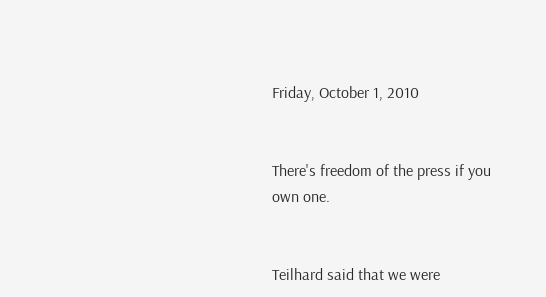Friday, October 1, 2010


There's freedom of the press if you own one.


Teilhard said that we were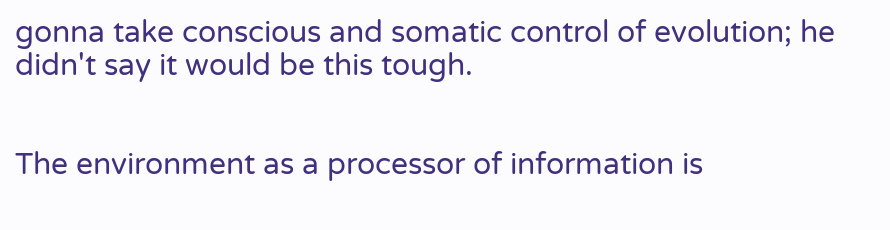gonna take conscious and somatic control of evolution; he didn't say it would be this tough.


The environment as a processor of information is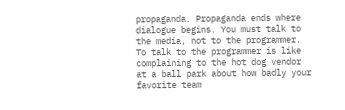propaganda. Propaganda ends where dialogue begins. You must talk to the media, not to the programmer. To talk to the programmer is like complaining to the hot dog vendor at a ball park about how badly your favorite team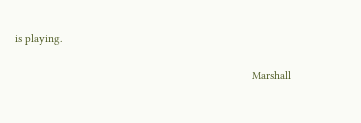is playing.

                                                                               Marshall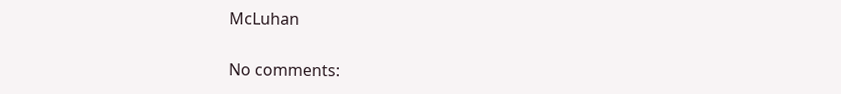McLuhan

No comments: